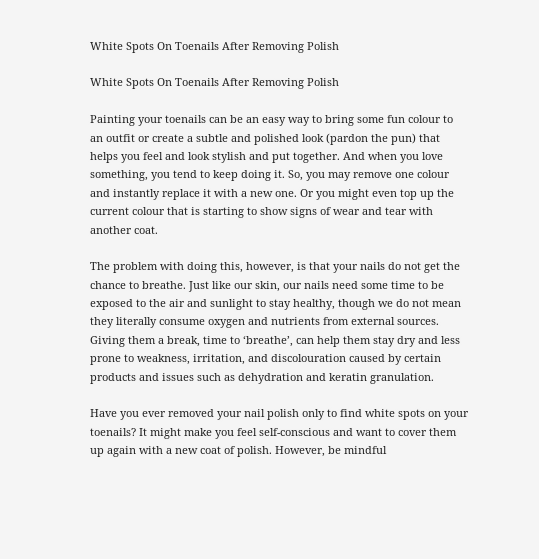White Spots On Toenails After Removing Polish

White Spots On Toenails After Removing Polish

Painting your toenails can be an easy way to bring some fun colour to an outfit or create a subtle and polished look (pardon the pun) that helps you feel and look stylish and put together. And when you love something, you tend to keep doing it. So, you may remove one colour and instantly replace it with a new one. Or you might even top up the current colour that is starting to show signs of wear and tear with another coat.

The problem with doing this, however, is that your nails do not get the chance to breathe. Just like our skin, our nails need some time to be exposed to the air and sunlight to stay healthy, though we do not mean they literally consume oxygen and nutrients from external sources. Giving them a break, time to ‘breathe’, can help them stay dry and less prone to weakness, irritation, and discolouration caused by certain products and issues such as dehydration and keratin granulation.

Have you ever removed your nail polish only to find white spots on your toenails? It might make you feel self-conscious and want to cover them up again with a new coat of polish. However, be mindful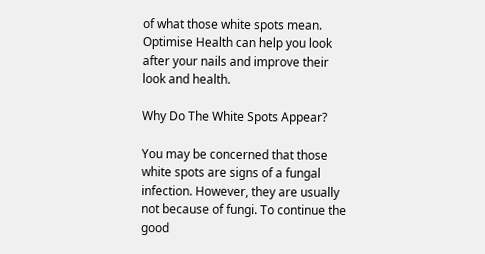of what those white spots mean. Optimise Health can help you look after your nails and improve their look and health.

Why Do The White Spots Appear?

You may be concerned that those white spots are signs of a fungal infection. However, they are usually not because of fungi. To continue the good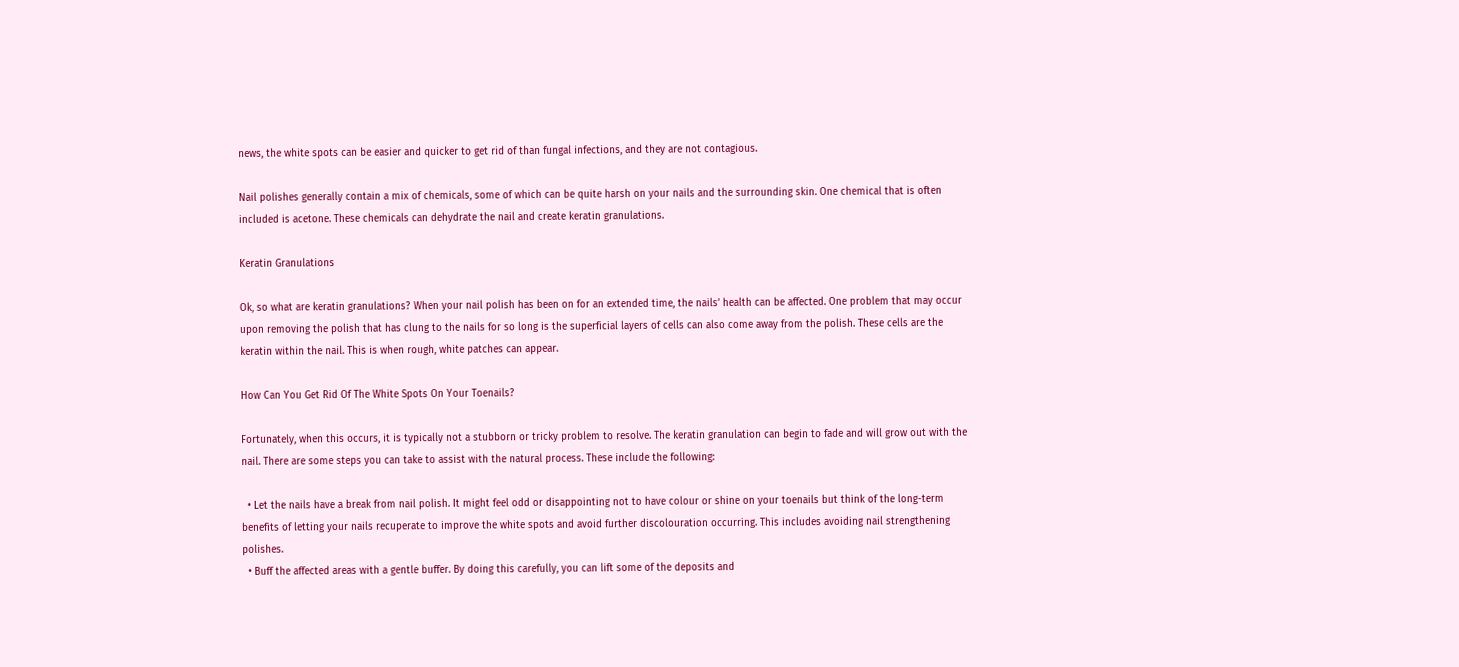news, the white spots can be easier and quicker to get rid of than fungal infections, and they are not contagious.

Nail polishes generally contain a mix of chemicals, some of which can be quite harsh on your nails and the surrounding skin. One chemical that is often included is acetone. These chemicals can dehydrate the nail and create keratin granulations.

Keratin Granulations

Ok, so what are keratin granulations? When your nail polish has been on for an extended time, the nails’ health can be affected. One problem that may occur upon removing the polish that has clung to the nails for so long is the superficial layers of cells can also come away from the polish. These cells are the keratin within the nail. This is when rough, white patches can appear.

How Can You Get Rid Of The White Spots On Your Toenails?

Fortunately, when this occurs, it is typically not a stubborn or tricky problem to resolve. The keratin granulation can begin to fade and will grow out with the nail. There are some steps you can take to assist with the natural process. These include the following:

  • Let the nails have a break from nail polish. It might feel odd or disappointing not to have colour or shine on your toenails but think of the long-term benefits of letting your nails recuperate to improve the white spots and avoid further discolouration occurring. This includes avoiding nail strengthening polishes.
  • Buff the affected areas with a gentle buffer. By doing this carefully, you can lift some of the deposits and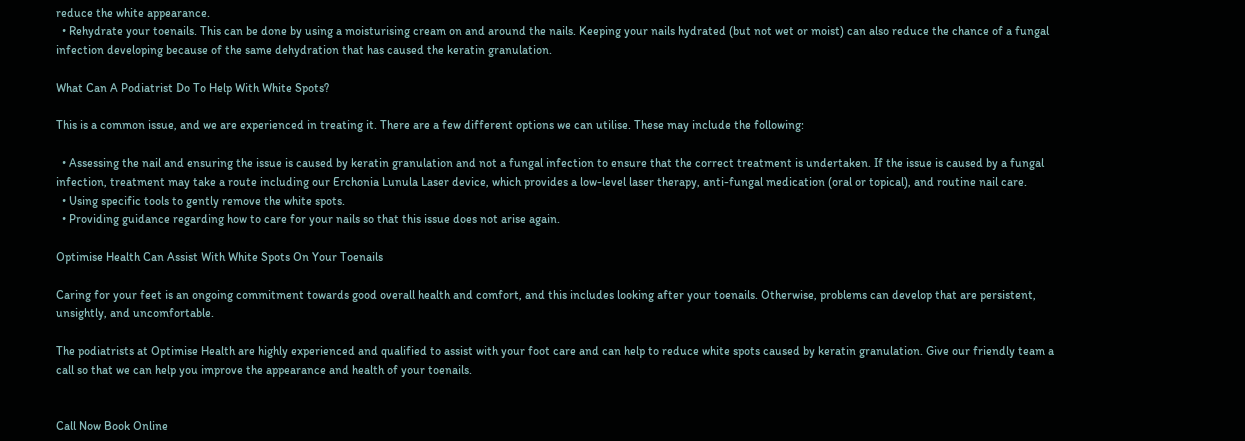reduce the white appearance.
  • Rehydrate your toenails. This can be done by using a moisturising cream on and around the nails. Keeping your nails hydrated (but not wet or moist) can also reduce the chance of a fungal infection developing because of the same dehydration that has caused the keratin granulation.

What Can A Podiatrist Do To Help With White Spots?

This is a common issue, and we are experienced in treating it. There are a few different options we can utilise. These may include the following:

  • Assessing the nail and ensuring the issue is caused by keratin granulation and not a fungal infection to ensure that the correct treatment is undertaken. If the issue is caused by a fungal infection, treatment may take a route including our Erchonia Lunula Laser device, which provides a low-level laser therapy, anti-fungal medication (oral or topical), and routine nail care.
  • Using specific tools to gently remove the white spots.
  • Providing guidance regarding how to care for your nails so that this issue does not arise again.

Optimise Health Can Assist With White Spots On Your Toenails

Caring for your feet is an ongoing commitment towards good overall health and comfort, and this includes looking after your toenails. Otherwise, problems can develop that are persistent, unsightly, and uncomfortable.

The podiatrists at Optimise Health are highly experienced and qualified to assist with your foot care and can help to reduce white spots caused by keratin granulation. Give our friendly team a call so that we can help you improve the appearance and health of your toenails.


Call Now Book Online